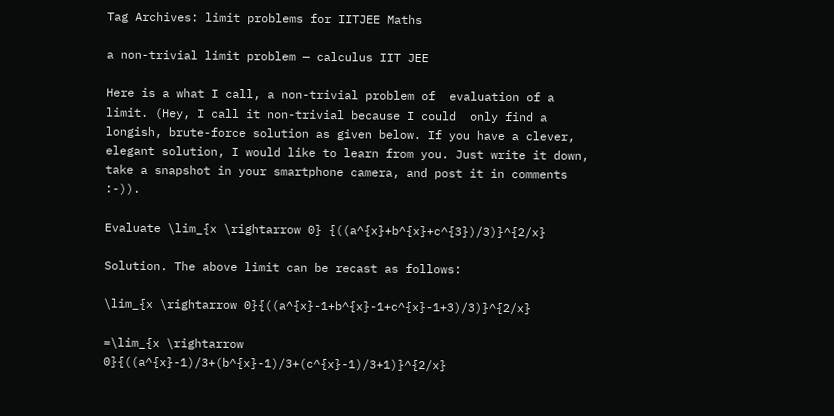Tag Archives: limit problems for IITJEE Maths

a non-trivial limit problem — calculus IIT JEE

Here is a what I call, a non-trivial problem of  evaluation of a limit. (Hey, I call it non-trivial because I could  only find a longish, brute-force solution as given below. If you have a clever, elegant solution, I would like to learn from you. Just write it down, take a snapshot in your smartphone camera, and post it in comments :-)).

Evaluate \lim_{x \rightarrow 0} {((a^{x}+b^{x}+c^{3})/3)}^{2/x}

Solution. The above limit can be recast as follows:

\lim_{x \rightarrow 0}{((a^{x}-1+b^{x}-1+c^{x}-1+3)/3)}^{2/x}

=\lim_{x \rightarrow 0}{((a^{x}-1)/3+(b^{x}-1)/3+(c^{x}-1)/3+1)}^{2/x}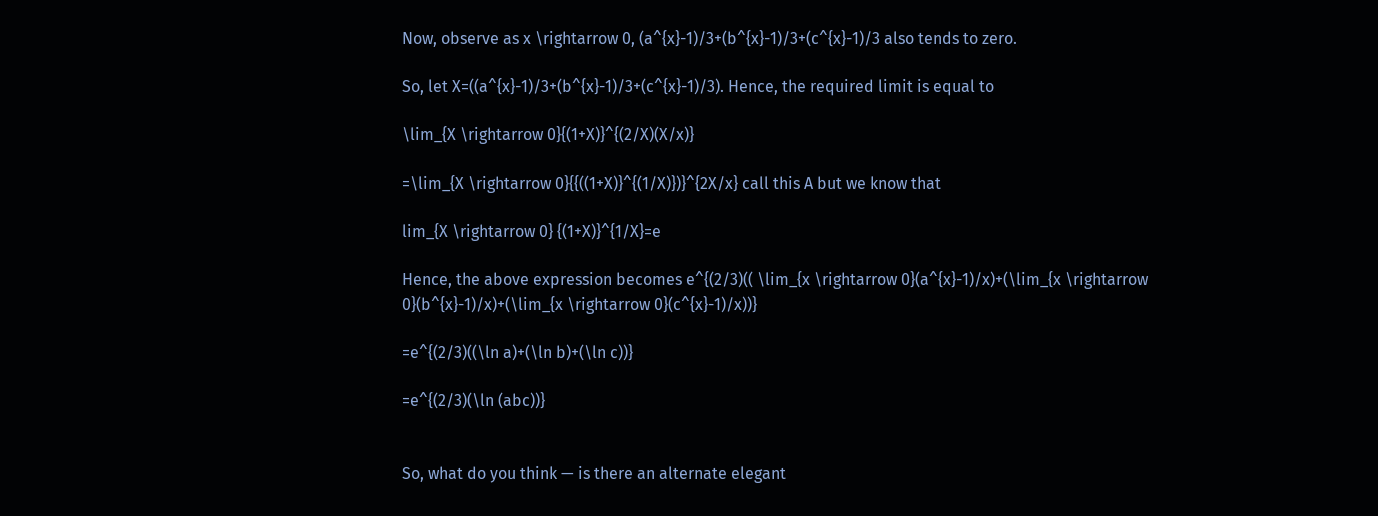Now, observe as x \rightarrow 0, (a^{x}-1)/3+(b^{x}-1)/3+(c^{x}-1)/3 also tends to zero.

So, let X=((a^{x}-1)/3+(b^{x}-1)/3+(c^{x}-1)/3). Hence, the required limit is equal to

\lim_{X \rightarrow 0}{(1+X)}^{(2/X)(X/x)}

=\lim_{X \rightarrow 0}{{((1+X)}^{(1/X)})}^{2X/x} call this A but we know that

lim_{X \rightarrow 0} {(1+X)}^{1/X}=e

Hence, the above expression becomes e^{(2/3)(( \lim_{x \rightarrow 0}(a^{x}-1)/x)+(\lim_{x \rightarrow 0}(b^{x}-1)/x)+(\lim_{x \rightarrow 0}(c^{x}-1)/x))}

=e^{(2/3)((\ln a)+(\ln b)+(\ln c))}

=e^{(2/3)(\ln (abc))}


So, what do you think — is there an alternate elegant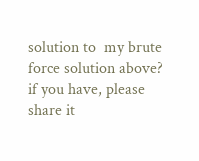solution to  my brute force solution above? if you have, please share it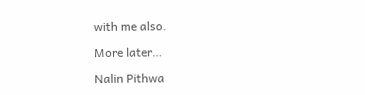with me also.

More later…

Nalin Pithwa